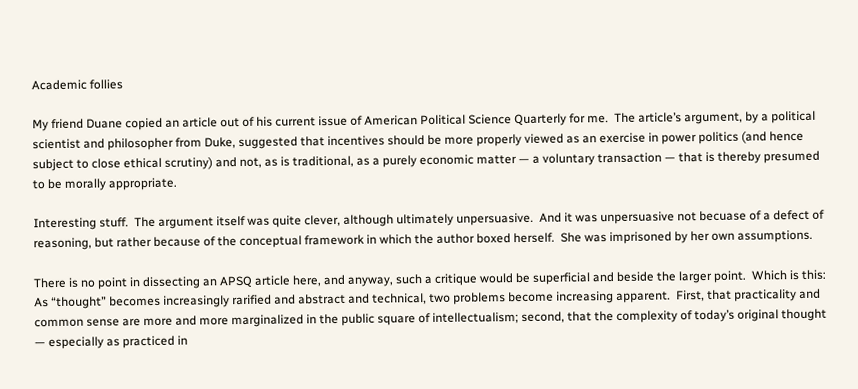Academic follies

My friend Duane copied an article out of his current issue of American Political Science Quarterly for me.  The article’s argument, by a political scientist and philosopher from Duke, suggested that incentives should be more properly viewed as an exercise in power politics (and hence subject to close ethical scrutiny) and not, as is traditional, as a purely economic matter — a voluntary transaction — that is thereby presumed to be morally appropriate.

Interesting stuff.  The argument itself was quite clever, although ultimately unpersuasive.  And it was unpersuasive not becuase of a defect of reasoning, but rather because of the conceptual framework in which the author boxed herself.  She was imprisoned by her own assumptions.

There is no point in dissecting an APSQ article here, and anyway, such a critique would be superficial and beside the larger point.  Which is this: As “thought” becomes increasingly rarified and abstract and technical, two problems become increasing apparent.  First, that practicality and common sense are more and more marginalized in the public square of intellectualism; second, that the complexity of today’s original thought — especially as practiced in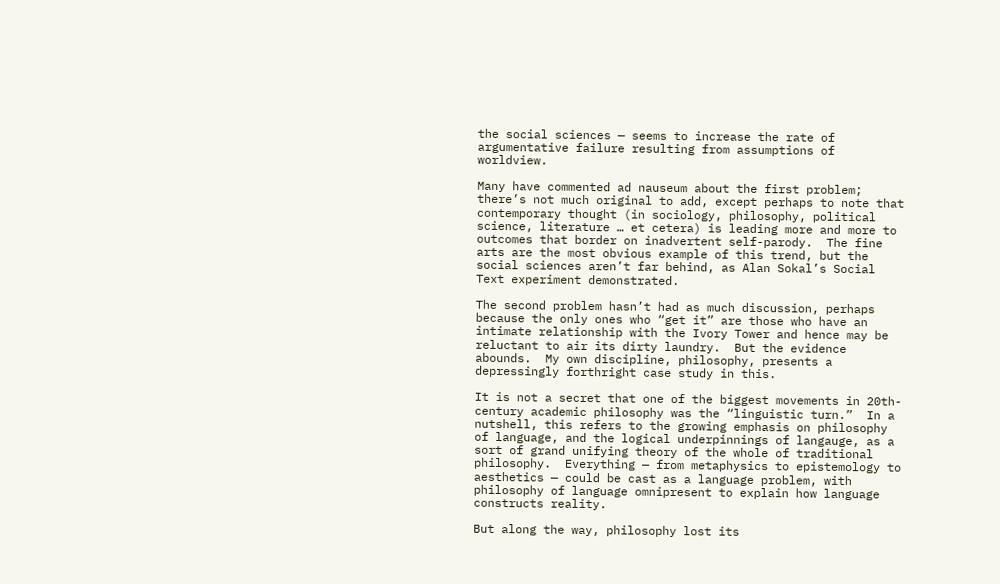the social sciences — seems to increase the rate of argumentative failure resulting from assumptions of worldview.

Many have commented ad nauseum about the first problem; there’s not much original to add, except perhaps to note that contemporary thought (in sociology, philosophy, political science, literature … et cetera) is leading more and more to outcomes that border on inadvertent self-parody.  The fine arts are the most obvious example of this trend, but the social sciences aren’t far behind, as Alan Sokal’s Social Text experiment demonstrated.

The second problem hasn’t had as much discussion, perhaps because the only ones who “get it” are those who have an intimate relationship with the Ivory Tower and hence may be reluctant to air its dirty laundry.  But the evidence abounds.  My own discipline, philosophy, presents a depressingly forthright case study in this.

It is not a secret that one of the biggest movements in 20th-century academic philosophy was the “linguistic turn.”  In a nutshell, this refers to the growing emphasis on philosophy of language, and the logical underpinnings of langauge, as a sort of grand unifying theory of the whole of traditional philosophy.  Everything — from metaphysics to epistemology to aesthetics — could be cast as a language problem, with philosophy of language omnipresent to explain how language constructs reality.

But along the way, philosophy lost its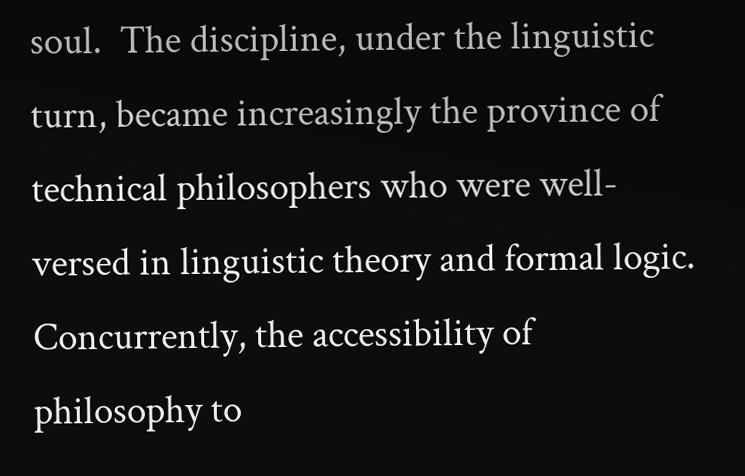soul.  The discipline, under the linguistic turn, became increasingly the province of technical philosophers who were well-versed in linguistic theory and formal logic.  Concurrently, the accessibility of philosophy to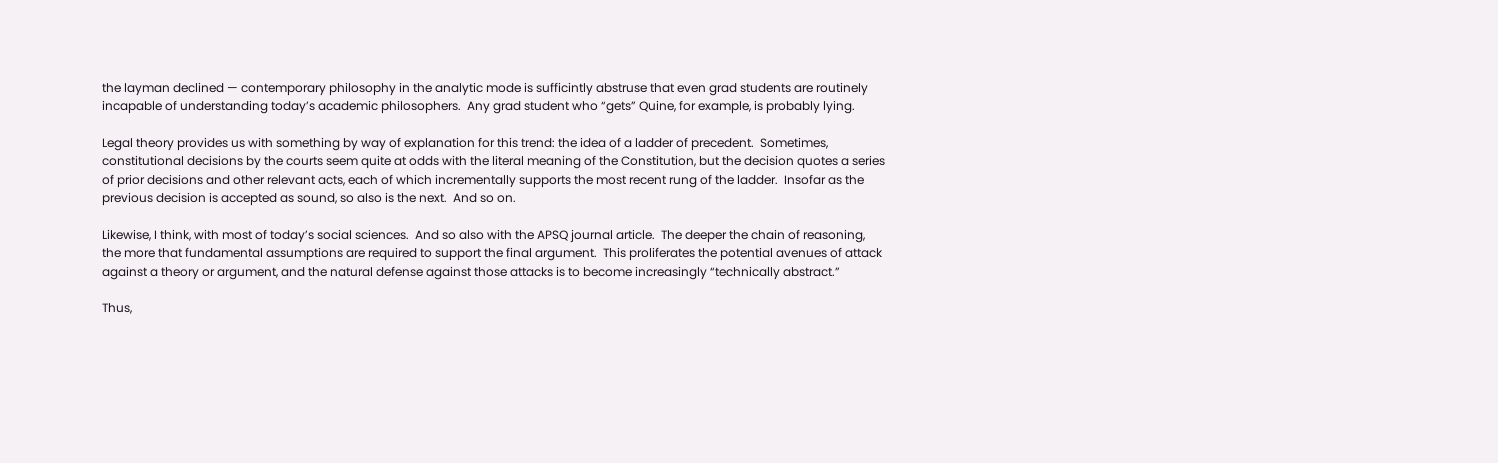the layman declined — contemporary philosophy in the analytic mode is sufficintly abstruse that even grad students are routinely incapable of understanding today’s academic philosophers.  Any grad student who “gets” Quine, for example, is probably lying.

Legal theory provides us with something by way of explanation for this trend: the idea of a ladder of precedent.  Sometimes, constitutional decisions by the courts seem quite at odds with the literal meaning of the Constitution, but the decision quotes a series of prior decisions and other relevant acts, each of which incrementally supports the most recent rung of the ladder.  Insofar as the previous decision is accepted as sound, so also is the next.  And so on.

Likewise, I think, with most of today’s social sciences.  And so also with the APSQ journal article.  The deeper the chain of reasoning, the more that fundamental assumptions are required to support the final argument.  This proliferates the potential avenues of attack against a theory or argument, and the natural defense against those attacks is to become increasingly “technically abstract.”

Thus,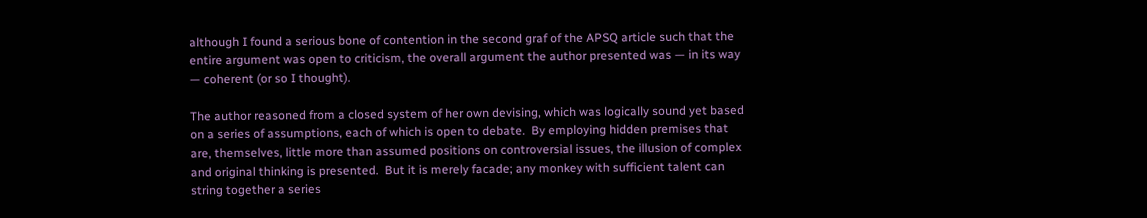although I found a serious bone of contention in the second graf of the APSQ article such that the entire argument was open to criticism, the overall argument the author presented was — in its way — coherent (or so I thought).

The author reasoned from a closed system of her own devising, which was logically sound yet based on a series of assumptions, each of which is open to debate.  By employing hidden premises that are, themselves, little more than assumed positions on controversial issues, the illusion of complex and original thinking is presented.  But it is merely facade; any monkey with sufficient talent can string together a series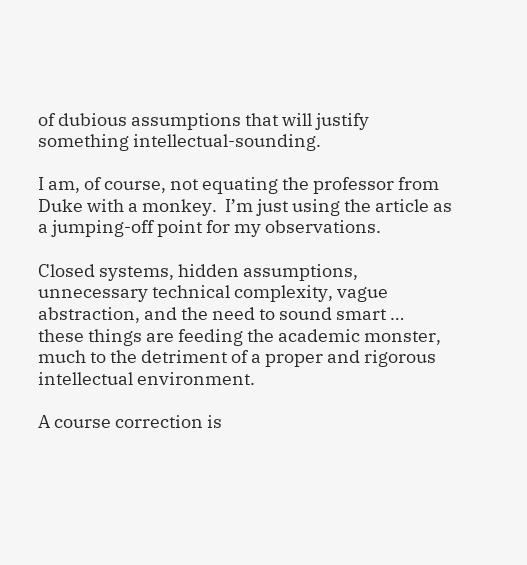of dubious assumptions that will justify something intellectual-sounding.

I am, of course, not equating the professor from Duke with a monkey.  I’m just using the article as a jumping-off point for my observations.

Closed systems, hidden assumptions, unnecessary technical complexity, vague abstraction, and the need to sound smart … these things are feeding the academic monster, much to the detriment of a proper and rigorous intellectual environment.

A course correction is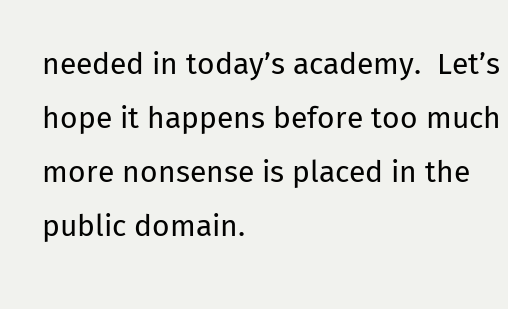needed in today’s academy.  Let’s hope it happens before too much more nonsense is placed in the public domain.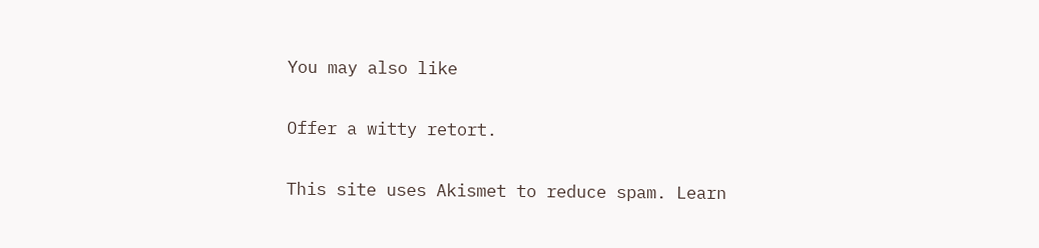You may also like

Offer a witty retort.

This site uses Akismet to reduce spam. Learn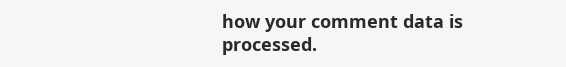how your comment data is processed.